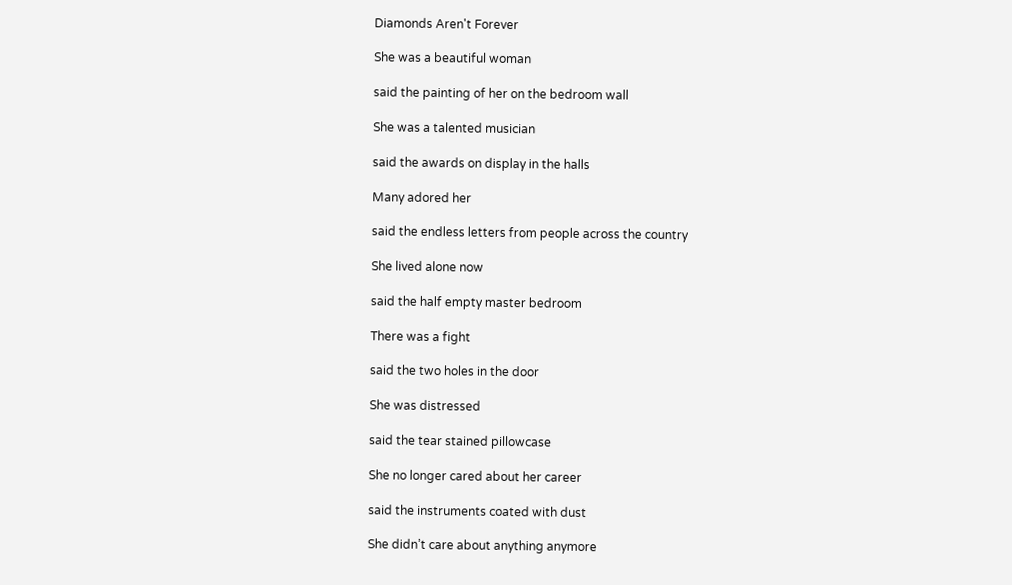Diamonds Aren't Forever

She was a beautiful woman

said the painting of her on the bedroom wall

She was a talented musician

said the awards on display in the halls

Many adored her

said the endless letters from people across the country

She lived alone now

said the half empty master bedroom

There was a fight

said the two holes in the door

She was distressed

said the tear stained pillowcase

She no longer cared about her career

said the instruments coated with dust

She didn’t care about anything anymore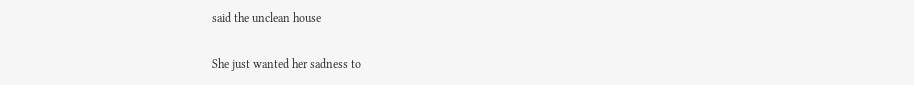said the unclean house

She just wanted her sadness to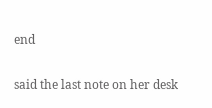end

said the last note on her desk